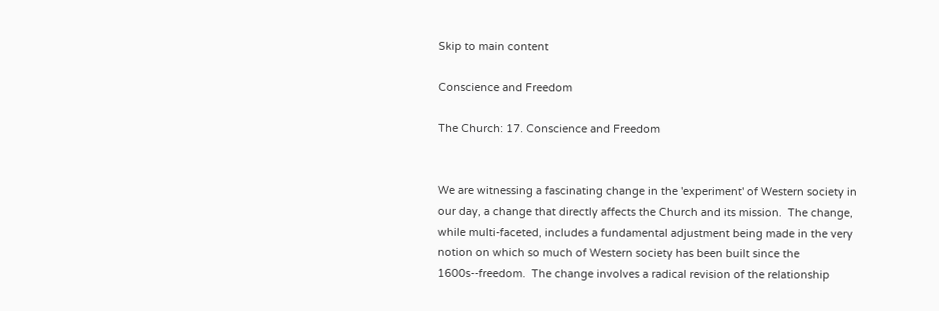Skip to main content

Conscience and Freedom

The Church: 17. Conscience and Freedom


We are witnessing a fascinating change in the 'experiment' of Western society in our day, a change that directly affects the Church and its mission.  The change, while multi-faceted, includes a fundamental adjustment being made in the very notion on which so much of Western society has been built since the 1600s--freedom.  The change involves a radical revision of the relationship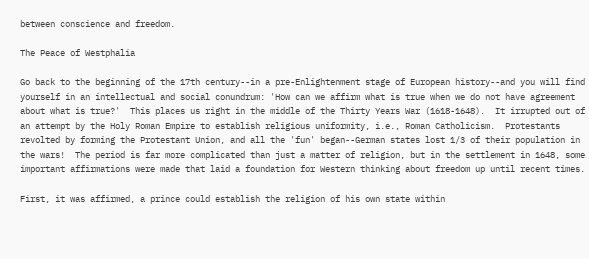between conscience and freedom.

The Peace of Westphalia

Go back to the beginning of the 17th century--in a pre-Enlightenment stage of European history--and you will find yourself in an intellectual and social conundrum: 'How can we affirm what is true when we do not have agreement about what is true?'  This places us right in the middle of the Thirty Years War (1618-1648).  It irrupted out of an attempt by the Holy Roman Empire to establish religious uniformity, i.e., Roman Catholicism.  Protestants revolted by forming the Protestant Union, and all the 'fun' began--German states lost 1/3 of their population in the wars!  The period is far more complicated than just a matter of religion, but in the settlement in 1648, some important affirmations were made that laid a foundation for Western thinking about freedom up until recent times.

First, it was affirmed, a prince could establish the religion of his own state within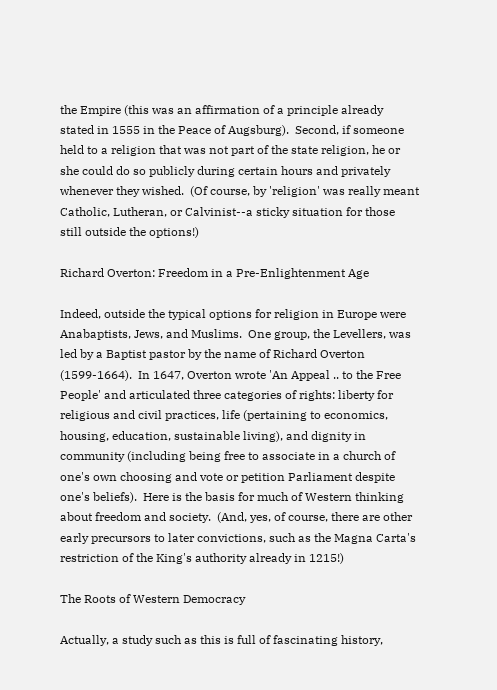the Empire (this was an affirmation of a principle already stated in 1555 in the Peace of Augsburg).  Second, if someone held to a religion that was not part of the state religion, he or she could do so publicly during certain hours and privately whenever they wished.  (Of course, by 'religion' was really meant Catholic, Lutheran, or Calvinist--a sticky situation for those still outside the options!)

Richard Overton: Freedom in a Pre-Enlightenment Age

Indeed, outside the typical options for religion in Europe were Anabaptists, Jews, and Muslims.  One group, the Levellers, was led by a Baptist pastor by the name of Richard Overton (1599-1664).  In 1647, Overton wrote 'An Appeal .. to the Free People' and articulated three categories of rights: liberty for religious and civil practices, life (pertaining to economics, housing, education, sustainable living), and dignity in community (including being free to associate in a church of one's own choosing and vote or petition Parliament despite one's beliefs).  Here is the basis for much of Western thinking about freedom and society.  (And, yes, of course, there are other early precursors to later convictions, such as the Magna Carta's restriction of the King's authority already in 1215!)

The Roots of Western Democracy

Actually, a study such as this is full of fascinating history,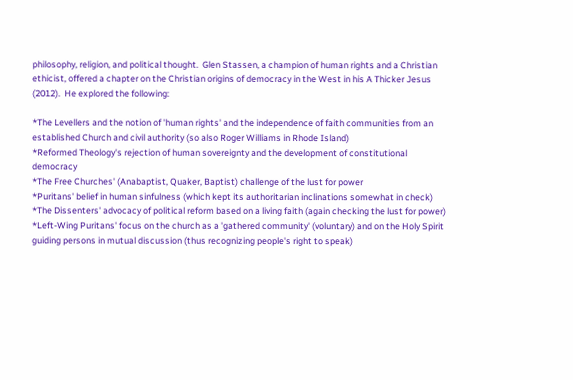philosophy, religion, and political thought.  Glen Stassen, a champion of human rights and a Christian ethicist, offered a chapter on the Christian origins of democracy in the West in his A Thicker Jesus (2012).  He explored the following:

*The Levellers and the notion of 'human rights' and the independence of faith communities from an established Church and civil authority (so also Roger Williams in Rhode Island)
*Reformed Theology's rejection of human sovereignty and the development of constitutional democracy
*The Free Churches' (Anabaptist, Quaker, Baptist) challenge of the lust for power
*Puritans' belief in human sinfulness (which kept its authoritarian inclinations somewhat in check)
*The Dissenters' advocacy of political reform based on a living faith (again checking the lust for power)
*Left-Wing Puritans' focus on the church as a 'gathered community' (voluntary) and on the Holy Spirit guiding persons in mutual discussion (thus recognizing people's right to speak)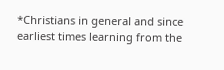*Christians in general and since earliest times learning from the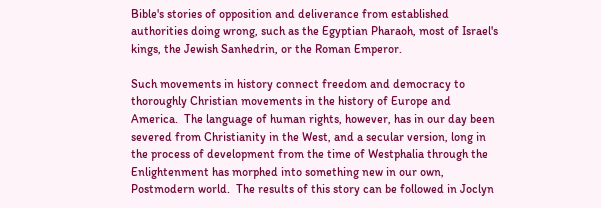Bible's stories of opposition and deliverance from established authorities doing wrong, such as the Egyptian Pharaoh, most of Israel's kings, the Jewish Sanhedrin, or the Roman Emperor.

Such movements in history connect freedom and democracy to thoroughly Christian movements in the history of Europe and America.  The language of human rights, however, has in our day been severed from Christianity in the West, and a secular version, long in the process of development from the time of Westphalia through the Enlightenment has morphed into something new in our own, Postmodern world.  The results of this story can be followed in Joclyn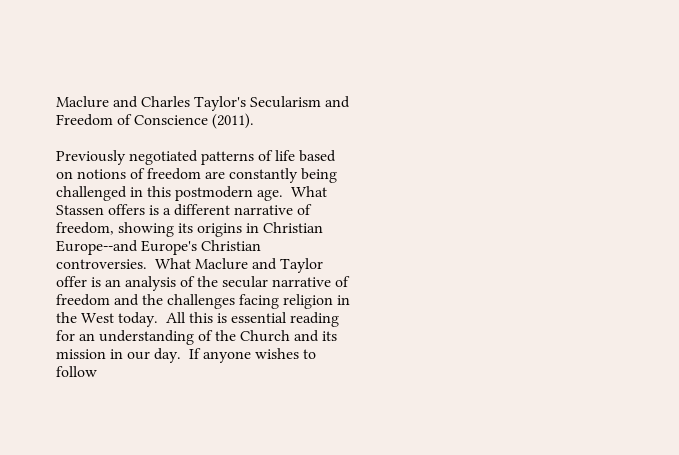Maclure and Charles Taylor's Secularism and Freedom of Conscience (2011).

Previously negotiated patterns of life based on notions of freedom are constantly being challenged in this postmodern age.  What Stassen offers is a different narrative of freedom, showing its origins in Christian Europe--and Europe's Christian controversies.  What Maclure and Taylor offer is an analysis of the secular narrative of freedom and the challenges facing religion in the West today.  All this is essential reading for an understanding of the Church and its mission in our day.  If anyone wishes to follow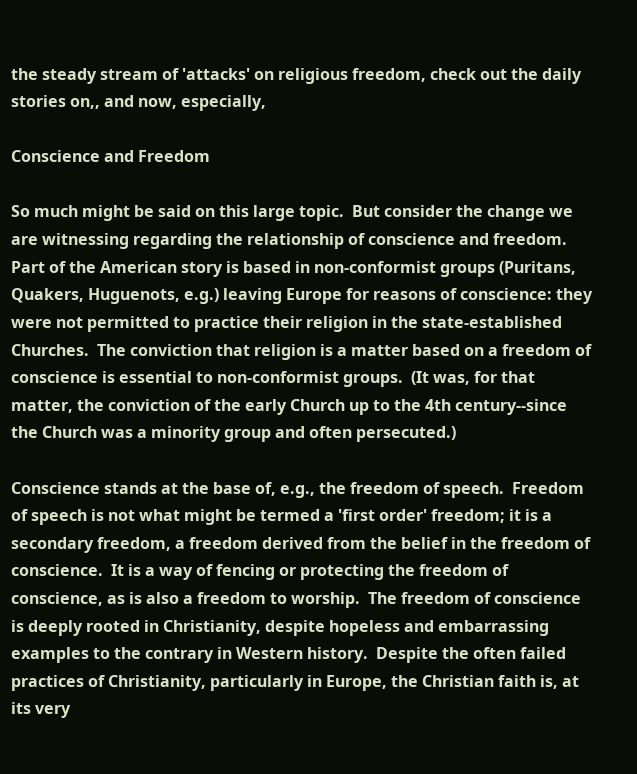the steady stream of 'attacks' on religious freedom, check out the daily stories on,, and now, especially,

Conscience and Freedom

So much might be said on this large topic.  But consider the change we are witnessing regarding the relationship of conscience and freedom.  Part of the American story is based in non-conformist groups (Puritans, Quakers, Huguenots, e.g.) leaving Europe for reasons of conscience: they were not permitted to practice their religion in the state-established Churches.  The conviction that religion is a matter based on a freedom of conscience is essential to non-conformist groups.  (It was, for that matter, the conviction of the early Church up to the 4th century--since the Church was a minority group and often persecuted.)

Conscience stands at the base of, e.g., the freedom of speech.  Freedom of speech is not what might be termed a 'first order' freedom; it is a secondary freedom, a freedom derived from the belief in the freedom of conscience.  It is a way of fencing or protecting the freedom of conscience, as is also a freedom to worship.  The freedom of conscience is deeply rooted in Christianity, despite hopeless and embarrassing examples to the contrary in Western history.  Despite the often failed practices of Christianity, particularly in Europe, the Christian faith is, at its very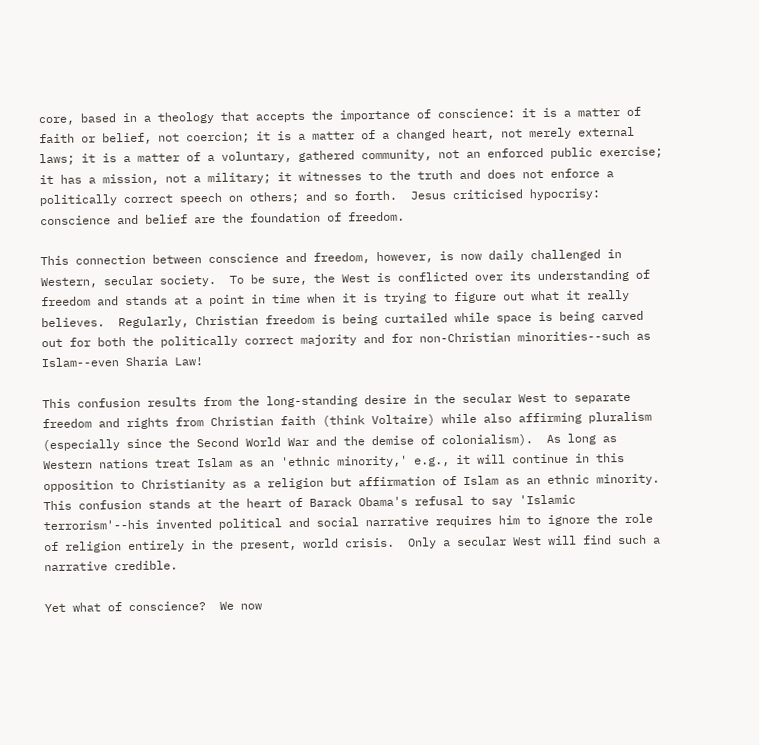core, based in a theology that accepts the importance of conscience: it is a matter of faith or belief, not coercion; it is a matter of a changed heart, not merely external laws; it is a matter of a voluntary, gathered community, not an enforced public exercise; it has a mission, not a military; it witnesses to the truth and does not enforce a politically correct speech on others; and so forth.  Jesus criticised hypocrisy: conscience and belief are the foundation of freedom.

This connection between conscience and freedom, however, is now daily challenged in Western, secular society.  To be sure, the West is conflicted over its understanding of freedom and stands at a point in time when it is trying to figure out what it really believes.  Regularly, Christian freedom is being curtailed while space is being carved out for both the politically correct majority and for non-Christian minorities--such as Islam--even Sharia Law!

This confusion results from the long-standing desire in the secular West to separate freedom and rights from Christian faith (think Voltaire) while also affirming pluralism (especially since the Second World War and the demise of colonialism).  As long as Western nations treat Islam as an 'ethnic minority,' e.g., it will continue in this opposition to Christianity as a religion but affirmation of Islam as an ethnic minority.  This confusion stands at the heart of Barack Obama's refusal to say 'Islamic terrorism'--his invented political and social narrative requires him to ignore the role of religion entirely in the present, world crisis.  Only a secular West will find such a narrative credible.

Yet what of conscience?  We now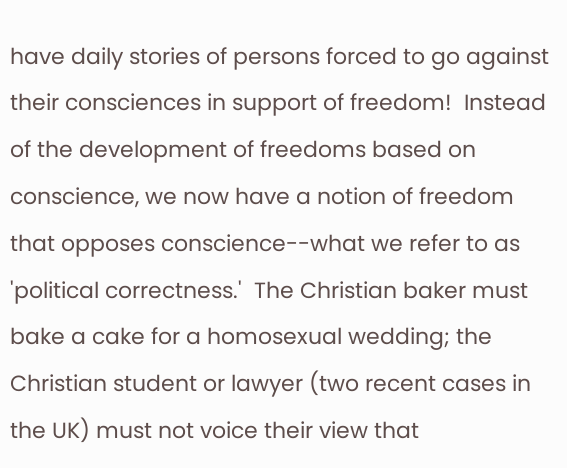have daily stories of persons forced to go against their consciences in support of freedom!  Instead of the development of freedoms based on conscience, we now have a notion of freedom that opposes conscience--what we refer to as 'political correctness.'  The Christian baker must bake a cake for a homosexual wedding; the Christian student or lawyer (two recent cases in the UK) must not voice their view that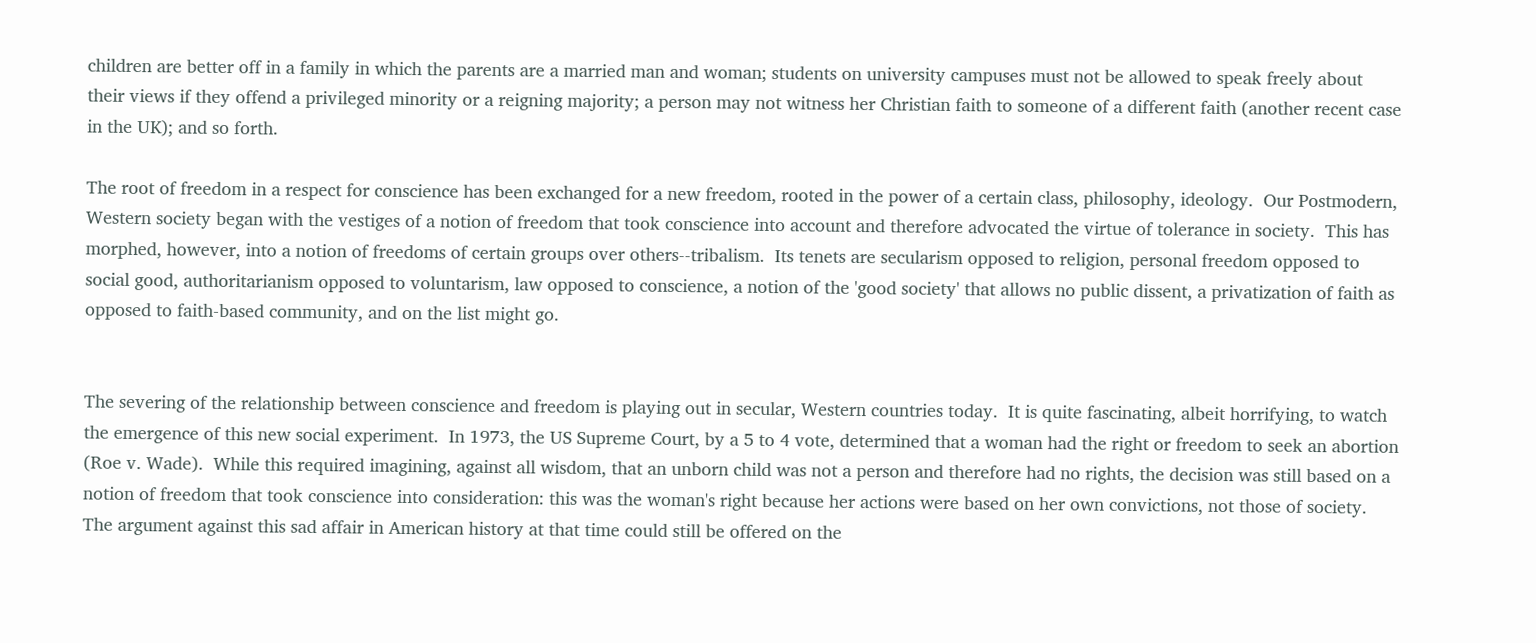children are better off in a family in which the parents are a married man and woman; students on university campuses must not be allowed to speak freely about their views if they offend a privileged minority or a reigning majority; a person may not witness her Christian faith to someone of a different faith (another recent case in the UK); and so forth.

The root of freedom in a respect for conscience has been exchanged for a new freedom, rooted in the power of a certain class, philosophy, ideology.  Our Postmodern, Western society began with the vestiges of a notion of freedom that took conscience into account and therefore advocated the virtue of tolerance in society.  This has morphed, however, into a notion of freedoms of certain groups over others--tribalism.  Its tenets are secularism opposed to religion, personal freedom opposed to social good, authoritarianism opposed to voluntarism, law opposed to conscience, a notion of the 'good society' that allows no public dissent, a privatization of faith as opposed to faith-based community, and on the list might go.


The severing of the relationship between conscience and freedom is playing out in secular, Western countries today.  It is quite fascinating, albeit horrifying, to watch the emergence of this new social experiment.  In 1973, the US Supreme Court, by a 5 to 4 vote, determined that a woman had the right or freedom to seek an abortion (Roe v. Wade).  While this required imagining, against all wisdom, that an unborn child was not a person and therefore had no rights, the decision was still based on a notion of freedom that took conscience into consideration: this was the woman's right because her actions were based on her own convictions, not those of society.  The argument against this sad affair in American history at that time could still be offered on the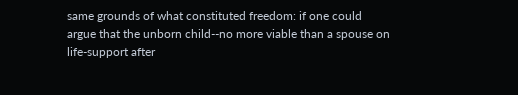same grounds of what constituted freedom: if one could argue that the unborn child--no more viable than a spouse on life-support after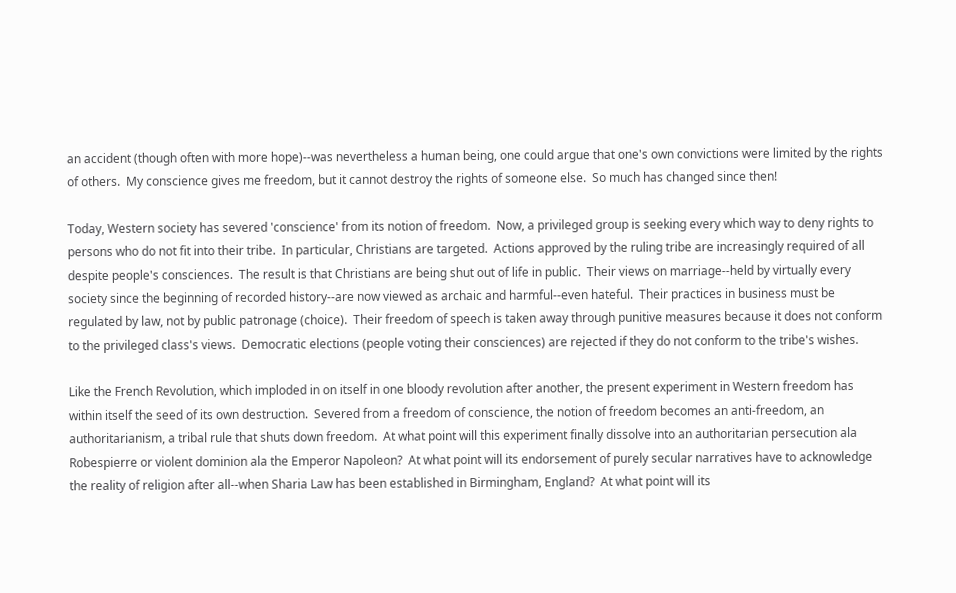an accident (though often with more hope)--was nevertheless a human being, one could argue that one's own convictions were limited by the rights of others.  My conscience gives me freedom, but it cannot destroy the rights of someone else.  So much has changed since then!

Today, Western society has severed 'conscience' from its notion of freedom.  Now, a privileged group is seeking every which way to deny rights to persons who do not fit into their tribe.  In particular, Christians are targeted.  Actions approved by the ruling tribe are increasingly required of all despite people's consciences.  The result is that Christians are being shut out of life in public.  Their views on marriage--held by virtually every society since the beginning of recorded history--are now viewed as archaic and harmful--even hateful.  Their practices in business must be regulated by law, not by public patronage (choice).  Their freedom of speech is taken away through punitive measures because it does not conform to the privileged class's views.  Democratic elections (people voting their consciences) are rejected if they do not conform to the tribe's wishes.

Like the French Revolution, which imploded in on itself in one bloody revolution after another, the present experiment in Western freedom has within itself the seed of its own destruction.  Severed from a freedom of conscience, the notion of freedom becomes an anti-freedom, an authoritarianism, a tribal rule that shuts down freedom.  At what point will this experiment finally dissolve into an authoritarian persecution ala Robespierre or violent dominion ala the Emperor Napoleon?  At what point will its endorsement of purely secular narratives have to acknowledge the reality of religion after all--when Sharia Law has been established in Birmingham, England?  At what point will its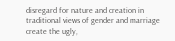disregard for nature and creation in traditional views of gender and marriage create the ugly,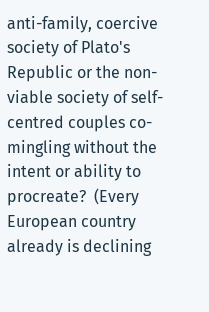anti-family, coercive society of Plato's Republic or the non-viable society of self-centred couples co-mingling without the intent or ability to procreate?  (Every European country already is declining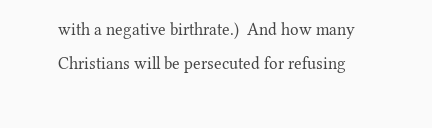with a negative birthrate.)  And how many Christians will be persecuted for refusing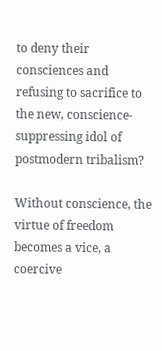to deny their consciences and refusing to sacrifice to the new, conscience-suppressing idol of postmodern tribalism?

Without conscience, the virtue of freedom becomes a vice, a coercive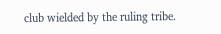club wielded by the ruling tribe.